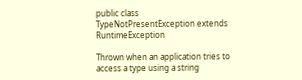public class TypeNotPresentException extends RuntimeException

Thrown when an application tries to access a type using a string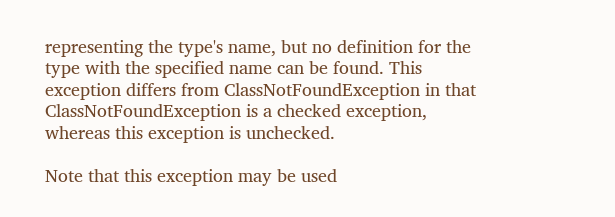representing the type's name, but no definition for the type with the specified name can be found. This exception differs from ClassNotFoundException in that ClassNotFoundException is a checked exception, whereas this exception is unchecked.

Note that this exception may be used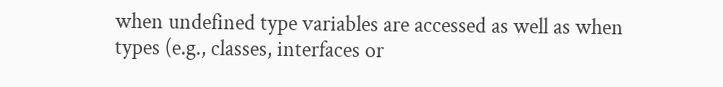when undefined type variables are accessed as well as when types (e.g., classes, interfaces or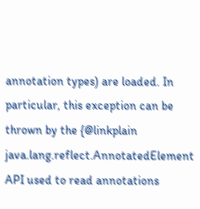annotation types) are loaded. In particular, this exception can be thrown by the {@linkplain java.lang.reflect.AnnotatedElement API used to read annotations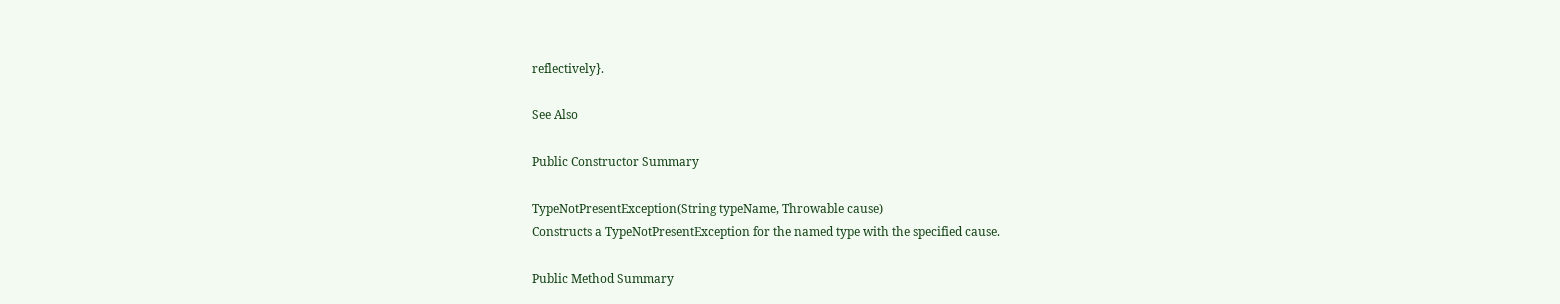reflectively}.

See Also

Public Constructor Summary

TypeNotPresentException(String typeName, Throwable cause)
Constructs a TypeNotPresentException for the named type with the specified cause.

Public Method Summary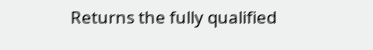Returns the fully qualified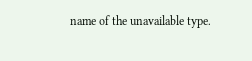name of the unavailable type.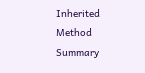Inherited Method Summary